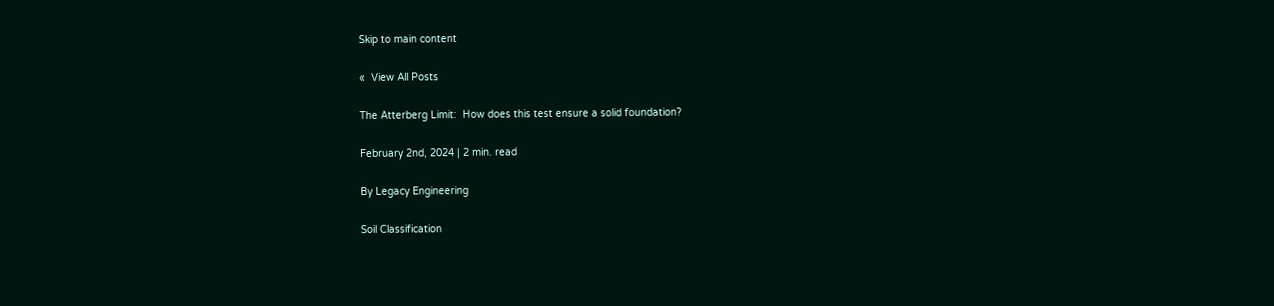Skip to main content

«  View All Posts

The Atterberg Limit:  How does this test ensure a solid foundation?

February 2nd, 2024 | 2 min. read

By Legacy Engineering

Soil Classification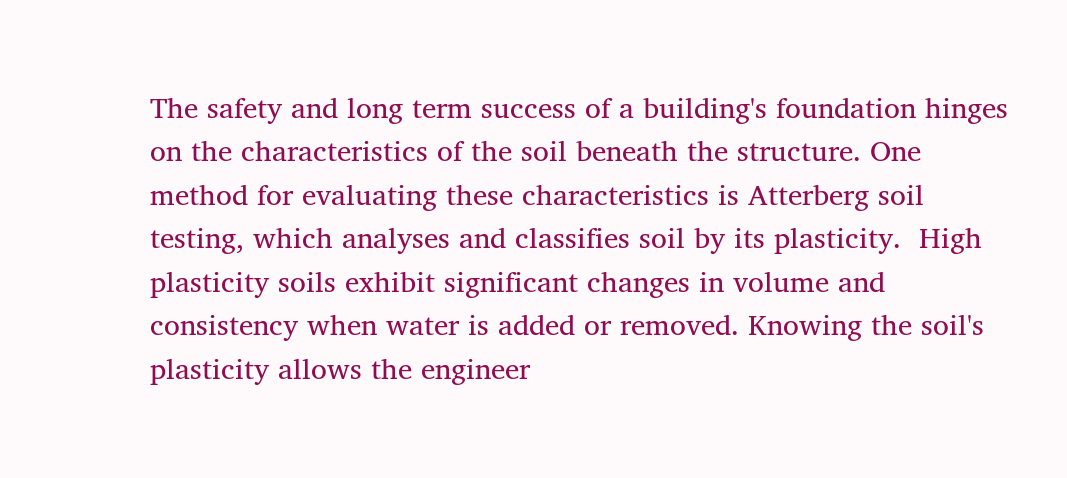The safety and long term success of a building's foundation hinges on the characteristics of the soil beneath the structure. One method for evaluating these characteristics is Atterberg soil testing, which analyses and classifies soil by its plasticity.  High plasticity soils exhibit significant changes in volume and consistency when water is added or removed. Knowing the soil's plasticity allows the engineer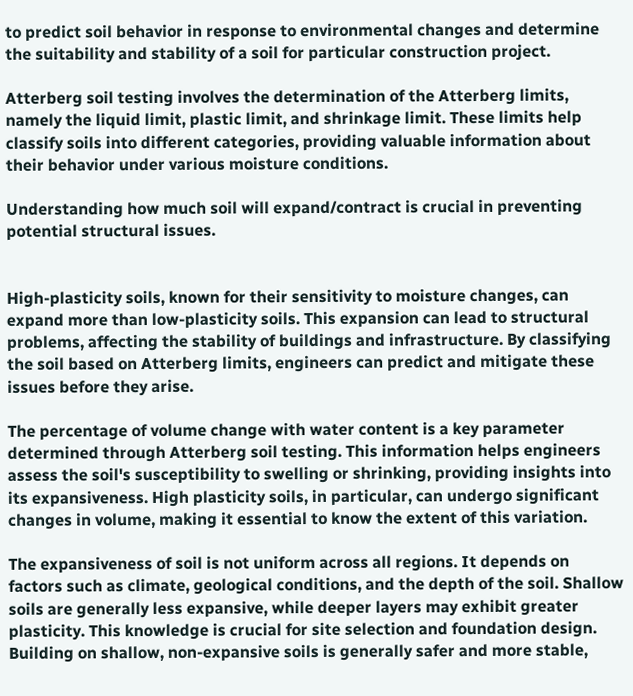to predict soil behavior in response to environmental changes and determine the suitability and stability of a soil for particular construction project.

Atterberg soil testing involves the determination of the Atterberg limits, namely the liquid limit, plastic limit, and shrinkage limit. These limits help classify soils into different categories, providing valuable information about their behavior under various moisture conditions.

Understanding how much soil will expand/contract is crucial in preventing potential structural issues.


High-plasticity soils, known for their sensitivity to moisture changes, can expand more than low-plasticity soils. This expansion can lead to structural problems, affecting the stability of buildings and infrastructure. By classifying the soil based on Atterberg limits, engineers can predict and mitigate these issues before they arise.

The percentage of volume change with water content is a key parameter determined through Atterberg soil testing. This information helps engineers assess the soil's susceptibility to swelling or shrinking, providing insights into its expansiveness. High plasticity soils, in particular, can undergo significant changes in volume, making it essential to know the extent of this variation.

The expansiveness of soil is not uniform across all regions. It depends on factors such as climate, geological conditions, and the depth of the soil. Shallow soils are generally less expansive, while deeper layers may exhibit greater plasticity. This knowledge is crucial for site selection and foundation design. Building on shallow, non-expansive soils is generally safer and more stable,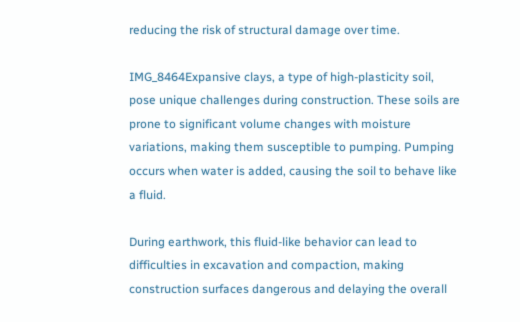reducing the risk of structural damage over time.

IMG_8464Expansive clays, a type of high-plasticity soil, pose unique challenges during construction. These soils are prone to significant volume changes with moisture variations, making them susceptible to pumping. Pumping occurs when water is added, causing the soil to behave like a fluid.

During earthwork, this fluid-like behavior can lead to difficulties in excavation and compaction, making construction surfaces dangerous and delaying the overall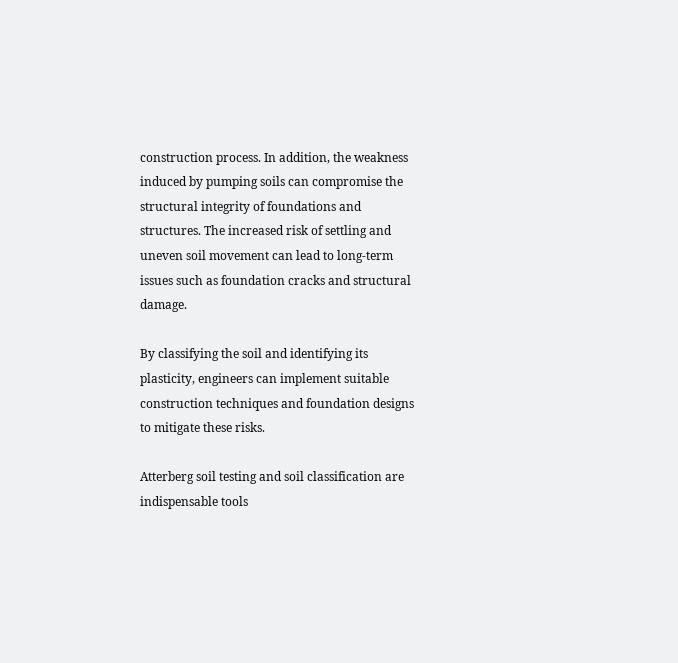construction process. In addition, the weakness induced by pumping soils can compromise the structural integrity of foundations and structures. The increased risk of settling and uneven soil movement can lead to long-term issues such as foundation cracks and structural damage.

By classifying the soil and identifying its plasticity, engineers can implement suitable construction techniques and foundation designs to mitigate these risks.

Atterberg soil testing and soil classification are indispensable tools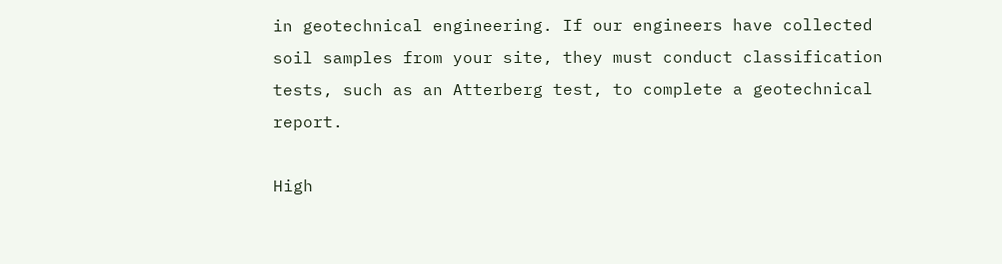in geotechnical engineering. If our engineers have collected soil samples from your site, they must conduct classification tests, such as an Atterberg test, to complete a geotechnical report.

High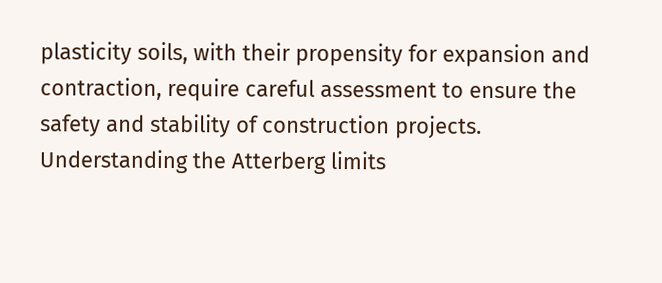plasticity soils, with their propensity for expansion and contraction, require careful assessment to ensure the safety and stability of construction projects. Understanding the Atterberg limits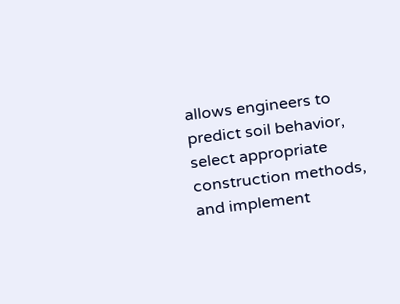allows engineers to predict soil behavior, select appropriate construction methods, and implement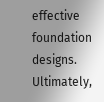effective foundation designs. Ultimately,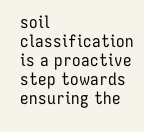soil classification is a proactive step towards ensuring the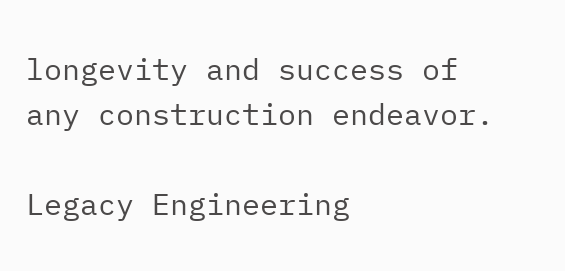longevity and success of any construction endeavor.

Legacy Engineering